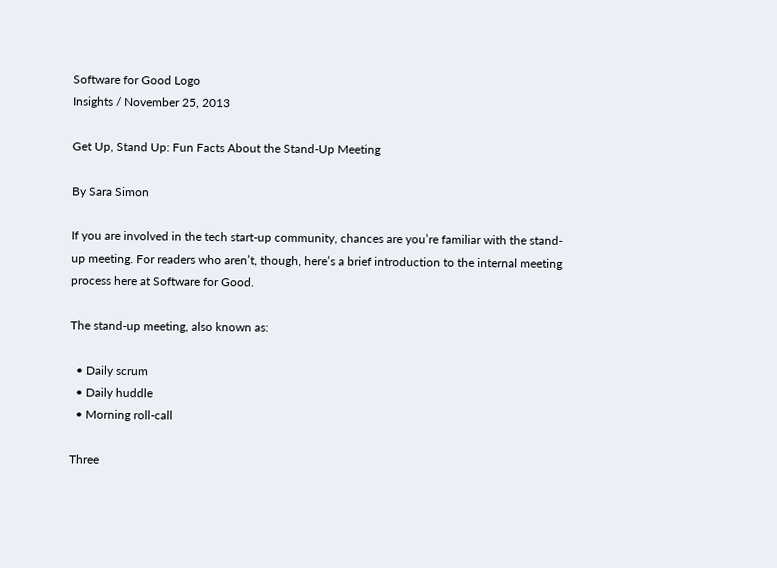Software for Good Logo
Insights / November 25, 2013

Get Up, Stand Up: Fun Facts About the Stand-Up Meeting

By Sara Simon

If you are involved in the tech start-up community, chances are you’re familiar with the stand-up meeting. For readers who aren’t, though, here’s a brief introduction to the internal meeting process here at Software for Good.

The stand-up meeting, also known as:

  • Daily scrum
  • Daily huddle
  • Morning roll-call

Three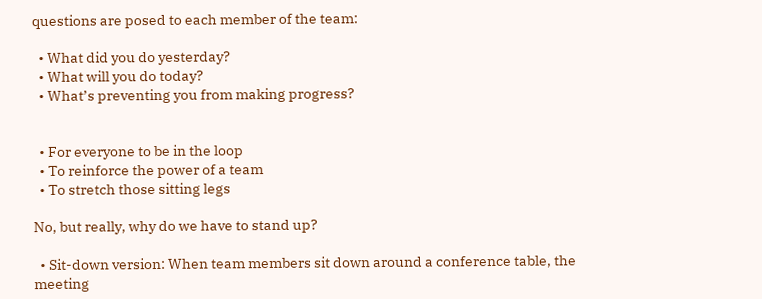questions are posed to each member of the team:

  • What did you do yesterday?
  • What will you do today?
  • What’s preventing you from making progress?


  • For everyone to be in the loop
  • To reinforce the power of a team
  • To stretch those sitting legs

No, but really, why do we have to stand up?

  • Sit-down version: When team members sit down around a conference table, the meeting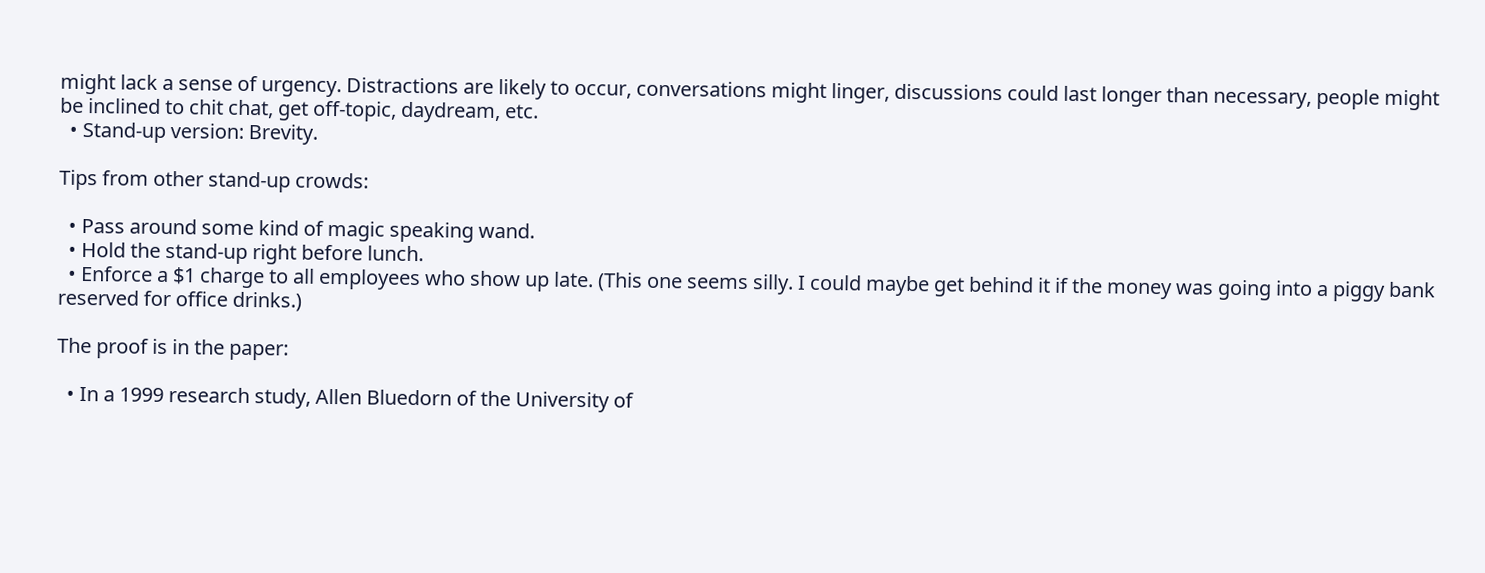might lack a sense of urgency. Distractions are likely to occur, conversations might linger, discussions could last longer than necessary, people might be inclined to chit chat, get off-topic, daydream, etc.
  • Stand-up version: Brevity.

Tips from other stand-up crowds:

  • Pass around some kind of magic speaking wand.
  • Hold the stand-up right before lunch.
  • Enforce a $1 charge to all employees who show up late. (This one seems silly. I could maybe get behind it if the money was going into a piggy bank reserved for office drinks.)

The proof is in the paper:

  • In a 1999 research study, Allen Bluedorn of the University of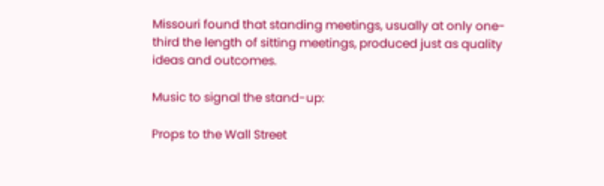Missouri found that standing meetings, usually at only one-third the length of sitting meetings, produced just as quality ideas and outcomes.

Music to signal the stand-up:

Props to the Wall Street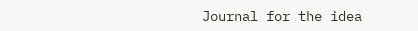Journal for the idea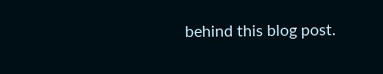behind this blog post.